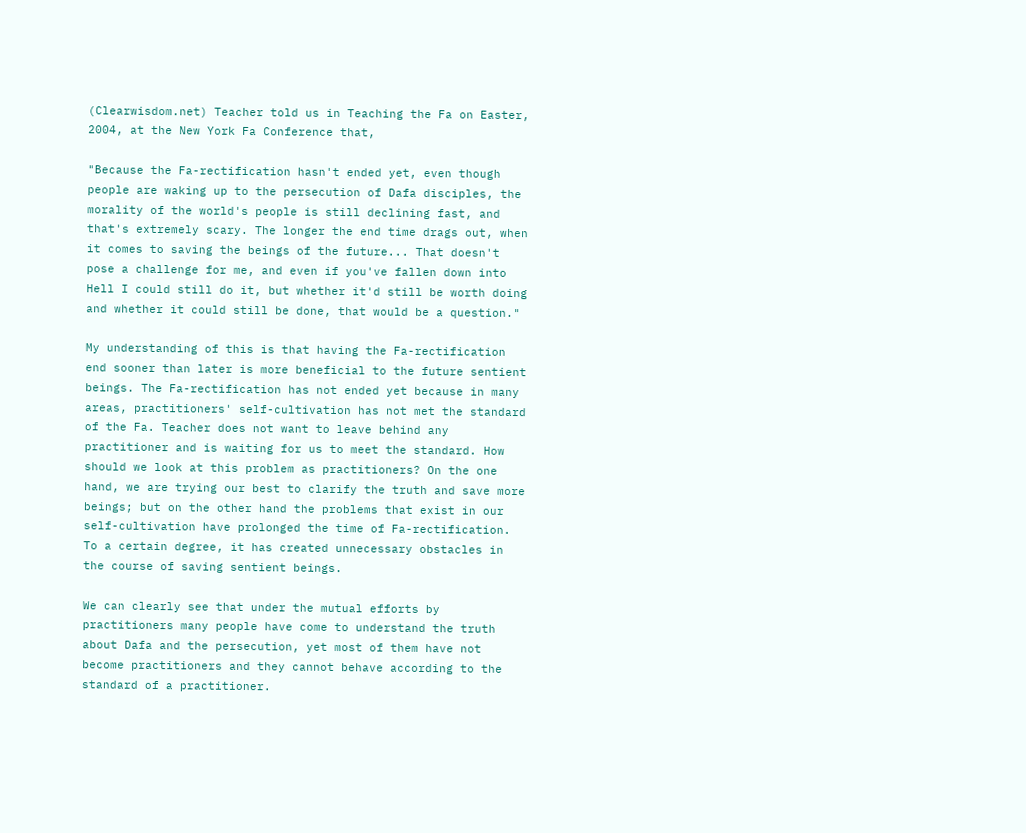(Clearwisdom.net) Teacher told us in Teaching the Fa on Easter, 2004, at the New York Fa Conference that,

"Because the Fa-rectification hasn't ended yet, even though people are waking up to the persecution of Dafa disciples, the morality of the world's people is still declining fast, and that's extremely scary. The longer the end time drags out, when it comes to saving the beings of the future... That doesn't pose a challenge for me, and even if you've fallen down into Hell I could still do it, but whether it'd still be worth doing and whether it could still be done, that would be a question."

My understanding of this is that having the Fa-rectification end sooner than later is more beneficial to the future sentient beings. The Fa-rectification has not ended yet because in many areas, practitioners' self-cultivation has not met the standard of the Fa. Teacher does not want to leave behind any practitioner and is waiting for us to meet the standard. How should we look at this problem as practitioners? On the one hand, we are trying our best to clarify the truth and save more beings; but on the other hand the problems that exist in our self-cultivation have prolonged the time of Fa-rectification. To a certain degree, it has created unnecessary obstacles in the course of saving sentient beings.

We can clearly see that under the mutual efforts by practitioners many people have come to understand the truth about Dafa and the persecution, yet most of them have not become practitioners and they cannot behave according to the standard of a practitioner.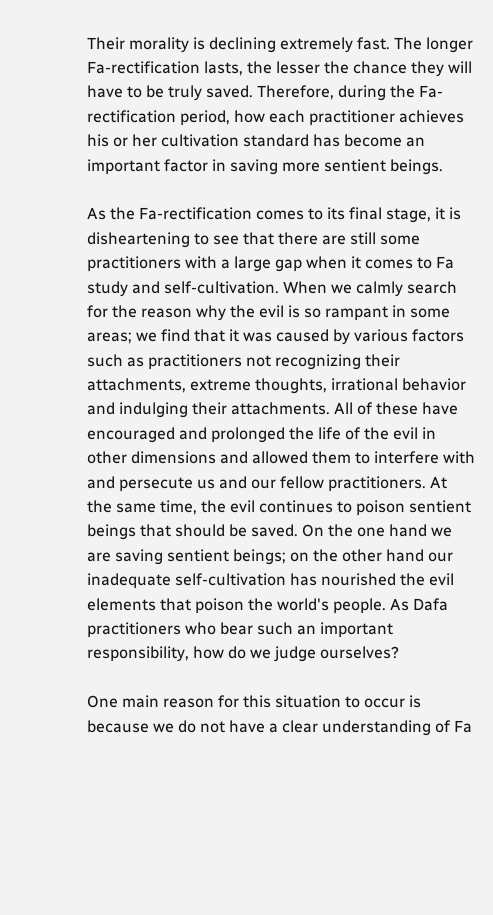Their morality is declining extremely fast. The longer Fa-rectification lasts, the lesser the chance they will have to be truly saved. Therefore, during the Fa-rectification period, how each practitioner achieves his or her cultivation standard has become an important factor in saving more sentient beings.

As the Fa-rectification comes to its final stage, it is disheartening to see that there are still some practitioners with a large gap when it comes to Fa study and self-cultivation. When we calmly search for the reason why the evil is so rampant in some areas; we find that it was caused by various factors such as practitioners not recognizing their attachments, extreme thoughts, irrational behavior and indulging their attachments. All of these have encouraged and prolonged the life of the evil in other dimensions and allowed them to interfere with and persecute us and our fellow practitioners. At the same time, the evil continues to poison sentient beings that should be saved. On the one hand we are saving sentient beings; on the other hand our inadequate self-cultivation has nourished the evil elements that poison the world's people. As Dafa practitioners who bear such an important responsibility, how do we judge ourselves?

One main reason for this situation to occur is because we do not have a clear understanding of Fa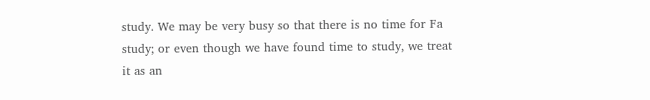study. We may be very busy so that there is no time for Fa study; or even though we have found time to study, we treat it as an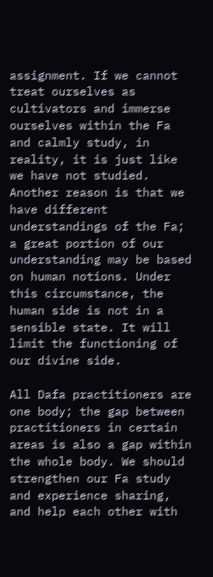assignment. If we cannot treat ourselves as cultivators and immerse ourselves within the Fa and calmly study, in reality, it is just like we have not studied. Another reason is that we have different understandings of the Fa; a great portion of our understanding may be based on human notions. Under this circumstance, the human side is not in a sensible state. It will limit the functioning of our divine side.

All Dafa practitioners are one body; the gap between practitioners in certain areas is also a gap within the whole body. We should strengthen our Fa study and experience sharing, and help each other with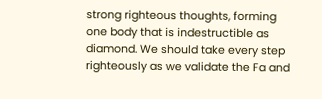strong righteous thoughts, forming one body that is indestructible as diamond. We should take every step righteously as we validate the Fa and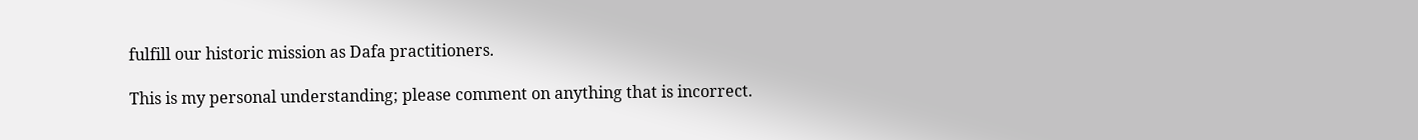fulfill our historic mission as Dafa practitioners.

This is my personal understanding; please comment on anything that is incorrect.